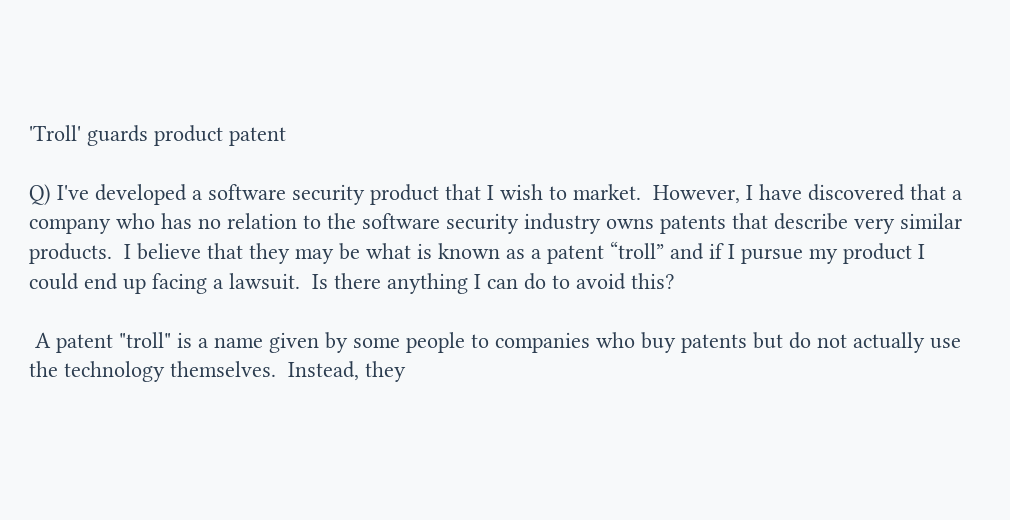'Troll' guards product patent

Q) I've developed a software security product that I wish to market.  However, I have discovered that a company who has no relation to the software security industry owns patents that describe very similar products.  I believe that they may be what is known as a patent “troll” and if I pursue my product I could end up facing a lawsuit.  Is there anything I can do to avoid this?

 A patent "troll" is a name given by some people to companies who buy patents but do not actually use the technology themselves.  Instead, they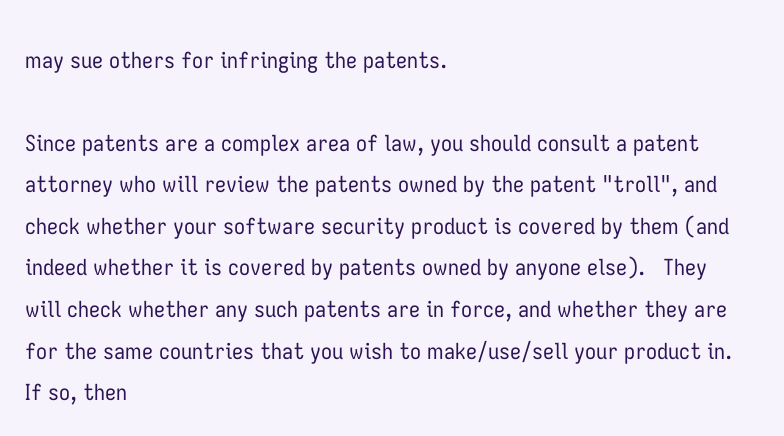may sue others for infringing the patents.

Since patents are a complex area of law, you should consult a patent attorney who will review the patents owned by the patent "troll", and check whether your software security product is covered by them (and indeed whether it is covered by patents owned by anyone else).   They will check whether any such patents are in force, and whether they are for the same countries that you wish to make/use/sell your product in.  If so, then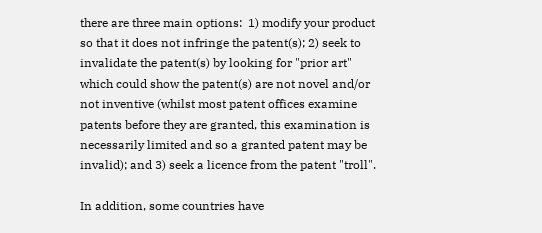there are three main options:  1) modify your product so that it does not infringe the patent(s); 2) seek to invalidate the patent(s) by looking for "prior art" which could show the patent(s) are not novel and/or not inventive (whilst most patent offices examine patents before they are granted, this examination is necessarily limited and so a granted patent may be invalid); and 3) seek a licence from the patent "troll".

In addition, some countries have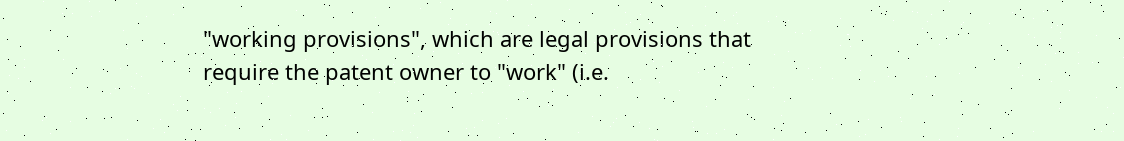"working provisions", which are legal provisions that require the patent owner to "work" (i.e.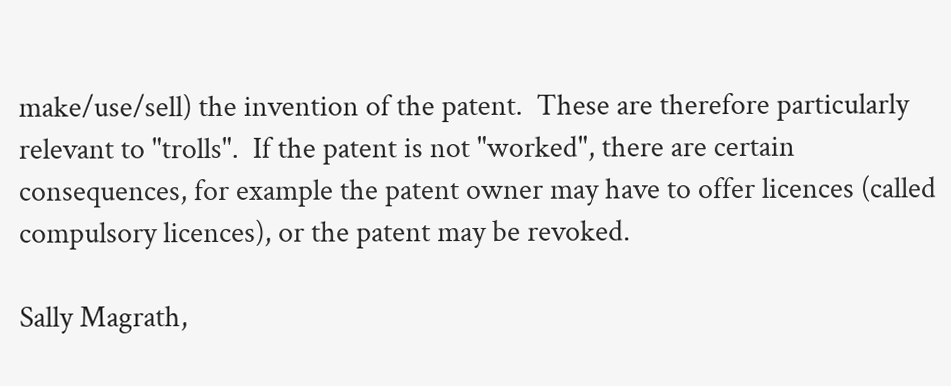make/use/sell) the invention of the patent.  These are therefore particularly relevant to "trolls".  If the patent is not "worked", there are certain consequences, for example the patent owner may have to offer licences (called compulsory licences), or the patent may be revoked.

Sally Magrath,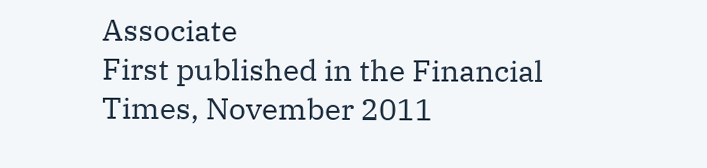Associate
First published in the Financial Times, November 2011